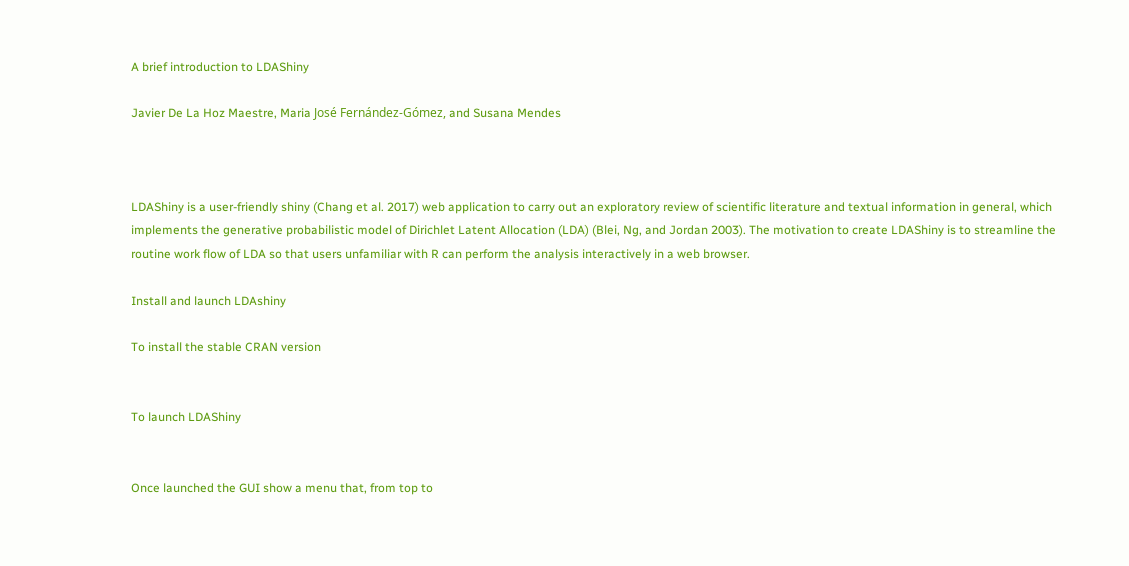A brief introduction to LDAShiny

Javier De La Hoz Maestre, Maria José Fernández-Gómez, and Susana Mendes



LDAShiny is a user-friendly shiny (Chang et al. 2017) web application to carry out an exploratory review of scientific literature and textual information in general, which implements the generative probabilistic model of Dirichlet Latent Allocation (LDA) (Blei, Ng, and Jordan 2003). The motivation to create LDAShiny is to streamline the routine work flow of LDA so that users unfamiliar with R can perform the analysis interactively in a web browser.

Install and launch LDAshiny

To install the stable CRAN version


To launch LDAShiny


Once launched the GUI show a menu that, from top to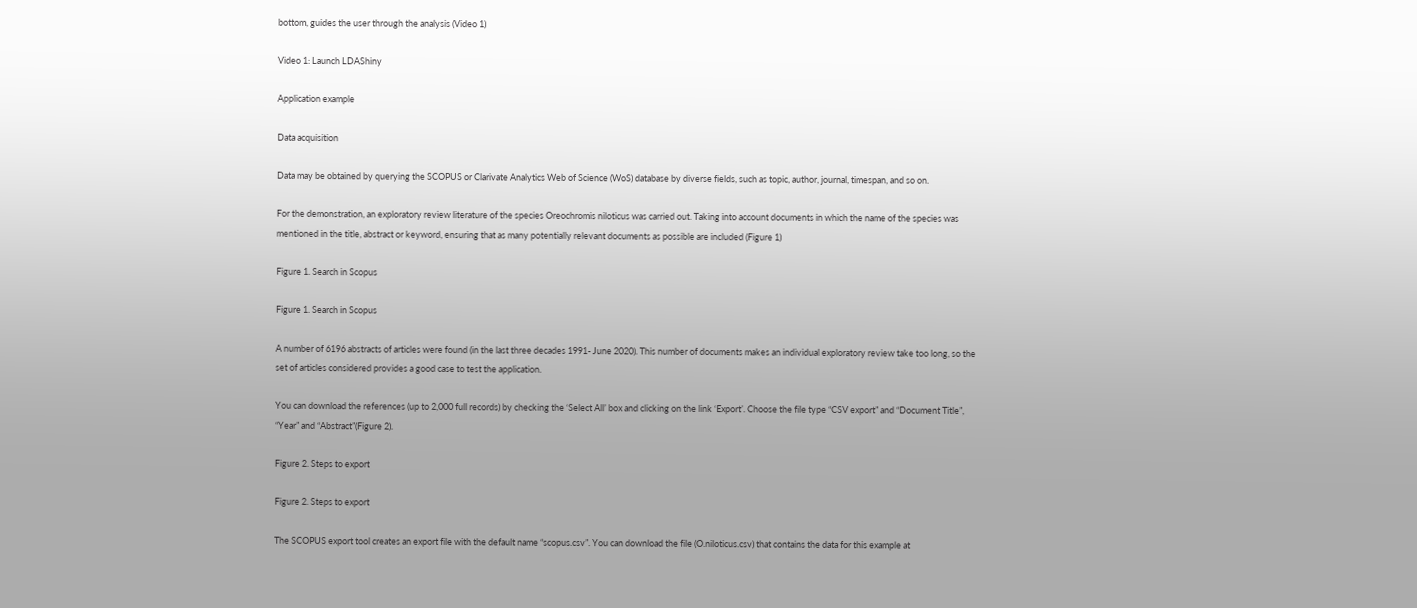bottom, guides the user through the analysis (Video 1)

Video 1: Launch LDAShiny

Application example

Data acquisition

Data may be obtained by querying the SCOPUS or Clarivate Analytics Web of Science (WoS) database by diverse fields, such as topic, author, journal, timespan, and so on.

For the demonstration, an exploratory review literature of the species Oreochromis niloticus was carried out. Taking into account documents in which the name of the species was mentioned in the title, abstract or keyword, ensuring that as many potentially relevant documents as possible are included (Figure 1)

Figure 1. Search in Scopus

Figure 1. Search in Scopus

A number of 6196 abstracts of articles were found (in the last three decades 1991- June 2020). This number of documents makes an individual exploratory review take too long, so the set of articles considered provides a good case to test the application.

You can download the references (up to 2,000 full records) by checking the ‘Select All’ box and clicking on the link ‘Export’. Choose the file type “CSV export” and “Document Title”, “Year” and “Abstract”(Figure 2).

Figure 2. Steps to export

Figure 2. Steps to export

The SCOPUS export tool creates an export file with the default name “scopus.csv”. You can download the file (O.niloticus.csv) that contains the data for this example at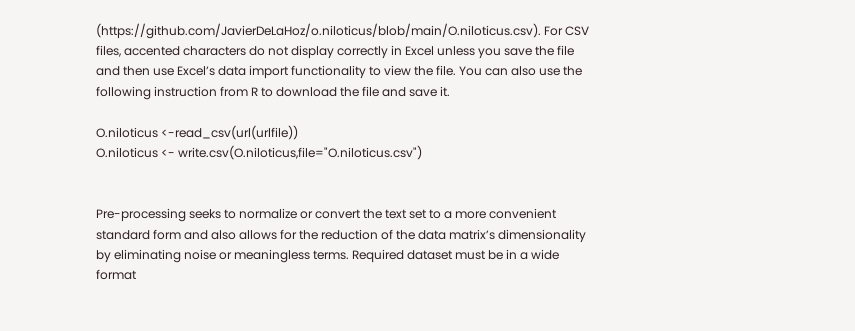(https://github.com/JavierDeLaHoz/o.niloticus/blob/main/O.niloticus.csv). For CSV files, accented characters do not display correctly in Excel unless you save the file and then use Excel’s data import functionality to view the file. You can also use the following instruction from R to download the file and save it.

O.niloticus <-read_csv(url(urlfile))
O.niloticus <- write.csv(O.niloticus,file="O.niloticus.csv")


Pre-processing seeks to normalize or convert the text set to a more convenient standard form and also allows for the reduction of the data matrix’s dimensionality by eliminating noise or meaningless terms. Required dataset must be in a wide format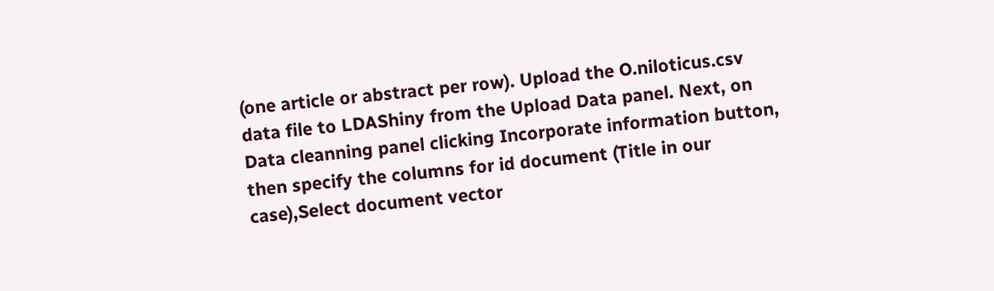(one article or abstract per row). Upload the O.niloticus.csv data file to LDAShiny from the Upload Data panel. Next, on Data cleanning panel clicking Incorporate information button, then specify the columns for id document (Title in our case),Select document vector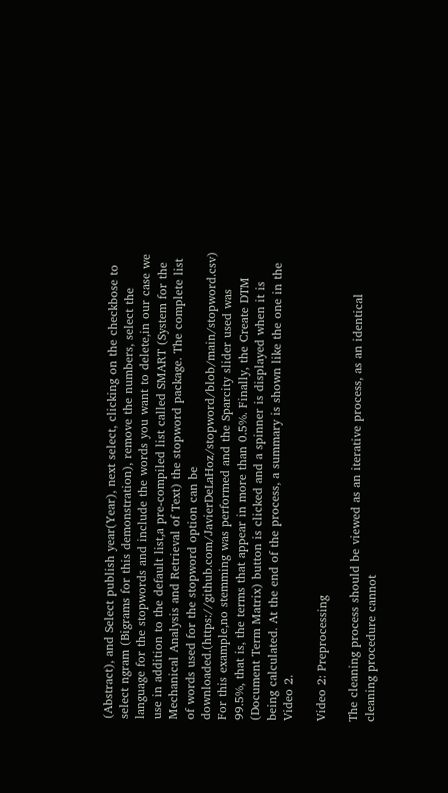(Abstract), and Select publish year(Year), next select, clicking on the checkbose to select ngram (Bigrams for this demonstration), remove the numbers, select the language for the stopwords and include the words you want to delete,in our case we use in addition to the default list,a pre-compiled list called SMART (System for the Mechanical Analysis and Retrieval of Text) the stopword package. The complete list of words used for the stopword option can be downloaded.(https://github.com/JavierDeLaHoz/stopword/blob/main/stopword.csv) For this example,no stemming was performed and the Sparcity slider used was 99.5%, that is, the terms that appear in more than 0.5%. Finally, the Create DTM (Document Term Matrix) button is clicked and a spinner is displayed when it is being calculated. At the end of the process, a summary is shown like the one in the Video 2.

Video 2: Preprocessing

The cleaning process should be viewed as an iterative process, as an identical cleaning procedure cannot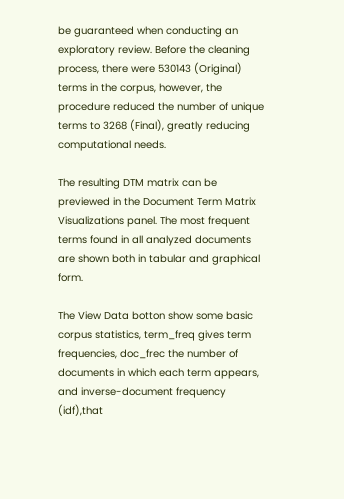be guaranteed when conducting an exploratory review. Before the cleaning process, there were 530143 (Original) terms in the corpus, however, the procedure reduced the number of unique terms to 3268 (Final), greatly reducing computational needs.

The resulting DTM matrix can be previewed in the Document Term Matrix Visualizations panel. The most frequent terms found in all analyzed documents are shown both in tabular and graphical form.

The View Data botton show some basic corpus statistics, term_freq gives term frequencies, doc_frec the number of documents in which each term appears, and inverse-document frequency (idf),that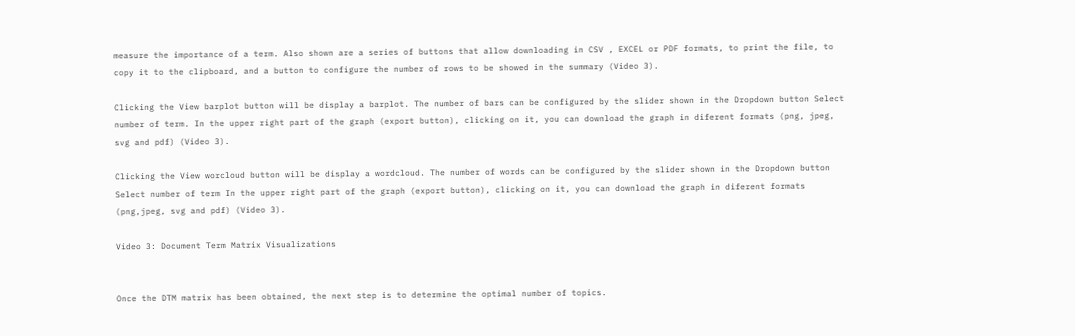measure the importance of a term. Also shown are a series of buttons that allow downloading in CSV , EXCEL or PDF formats, to print the file, to copy it to the clipboard, and a button to configure the number of rows to be showed in the summary (Video 3).

Clicking the View barplot button will be display a barplot. The number of bars can be configured by the slider shown in the Dropdown button Select number of term. In the upper right part of the graph (export button), clicking on it, you can download the graph in diferent formats (png, jpeg, svg and pdf) (Video 3).

Clicking the View worcloud button will be display a wordcloud. The number of words can be configured by the slider shown in the Dropdown button Select number of term In the upper right part of the graph (export button), clicking on it, you can download the graph in diferent formats (png,jpeg, svg and pdf) (Video 3).

Video 3: Document Term Matrix Visualizations


Once the DTM matrix has been obtained, the next step is to determine the optimal number of topics.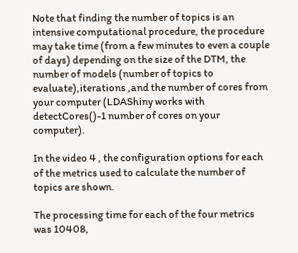Note that finding the number of topics is an intensive computational procedure, the procedure may take time (from a few minutes to even a couple of days) depending on the size of the DTM, the number of models (number of topics to evaluate),iterations ,and the number of cores from your computer (LDAShiny works with detectCores()-1 number of cores on your computer).

In the video 4 , the configuration options for each of the metrics used to calculate the number of topics are shown.

The processing time for each of the four metrics was 10408,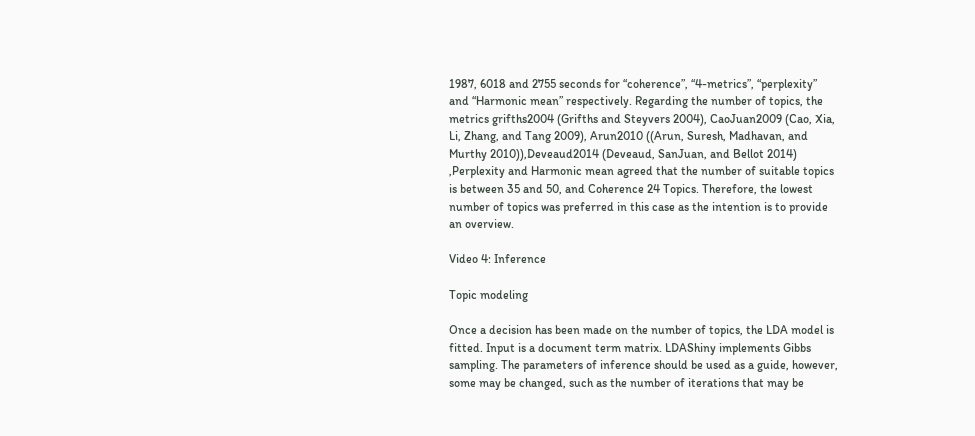1987, 6018 and 2755 seconds for “coherence”, “4-metrics”, “perplexity” and “Harmonic mean” respectively. Regarding the number of topics, the metrics grifths2004 (Grifths and Steyvers 2004), CaoJuan2009 (Cao, Xia, Li, Zhang, and Tang 2009), Arun2010 ((Arun, Suresh, Madhavan, and Murthy 2010)),Deveaud2014 (Deveaud, SanJuan, and Bellot 2014) ,Perplexity and Harmonic mean agreed that the number of suitable topics is between 35 and 50, and Coherence 24 Topics. Therefore, the lowest number of topics was preferred in this case as the intention is to provide an overview.

Video 4: Inference

Topic modeling

Once a decision has been made on the number of topics, the LDA model is fitted. Input is a document term matrix. LDAShiny implements Gibbs sampling. The parameters of inference should be used as a guide, however, some may be changed, such as the number of iterations that may be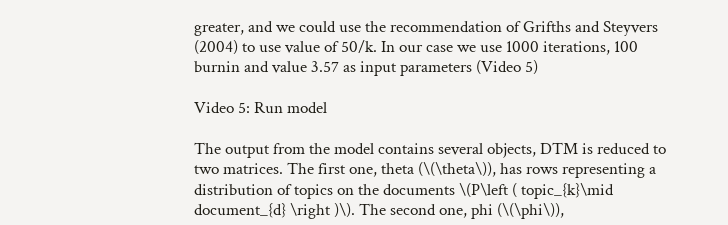greater, and we could use the recommendation of Grifths and Steyvers (2004) to use value of 50/k. In our case we use 1000 iterations, 100 burnin and value 3.57 as input parameters (Video 5)

Video 5: Run model

The output from the model contains several objects, DTM is reduced to two matrices. The first one, theta (\(\theta\)), has rows representing a distribution of topics on the documents \(P\left ( topic_{k}\mid document_{d} \right )\). The second one, phi (\(\phi\)),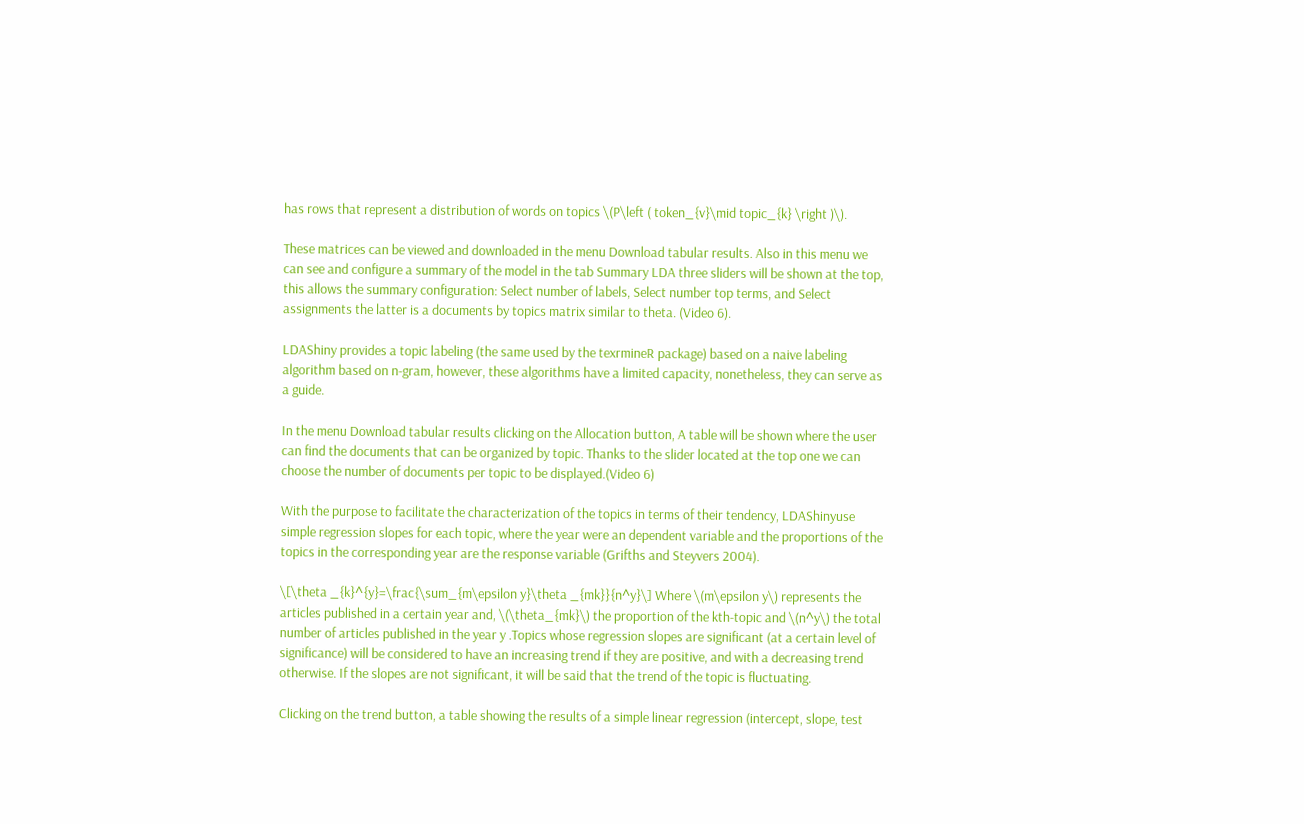has rows that represent a distribution of words on topics \(P\left ( token_{v}\mid topic_{k} \right )\).

These matrices can be viewed and downloaded in the menu Download tabular results. Also in this menu we can see and configure a summary of the model in the tab Summary LDA three sliders will be shown at the top, this allows the summary configuration: Select number of labels, Select number top terms, and Select assignments the latter is a documents by topics matrix similar to theta. (Video 6).

LDAShiny provides a topic labeling (the same used by the texrmineR package) based on a naive labeling algorithm based on n-gram, however, these algorithms have a limited capacity, nonetheless, they can serve as a guide.

In the menu Download tabular results clicking on the Allocation button, A table will be shown where the user can find the documents that can be organized by topic. Thanks to the slider located at the top one we can choose the number of documents per topic to be displayed.(Video 6)

With the purpose to facilitate the characterization of the topics in terms of their tendency, LDAShinyuse simple regression slopes for each topic, where the year were an dependent variable and the proportions of the topics in the corresponding year are the response variable (Grifths and Steyvers 2004).

\[\theta _{k}^{y}=\frac{\sum_{m\epsilon y}\theta _{mk}}{n^y}\] Where \(m\epsilon y\) represents the articles published in a certain year and, \(\theta_{mk}\) the proportion of the kth-topic and \(n^y\) the total number of articles published in the year y .Topics whose regression slopes are significant (at a certain level of significance) will be considered to have an increasing trend if they are positive, and with a decreasing trend otherwise. If the slopes are not significant, it will be said that the trend of the topic is fluctuating.

Clicking on the trend button, a table showing the results of a simple linear regression (intercept, slope, test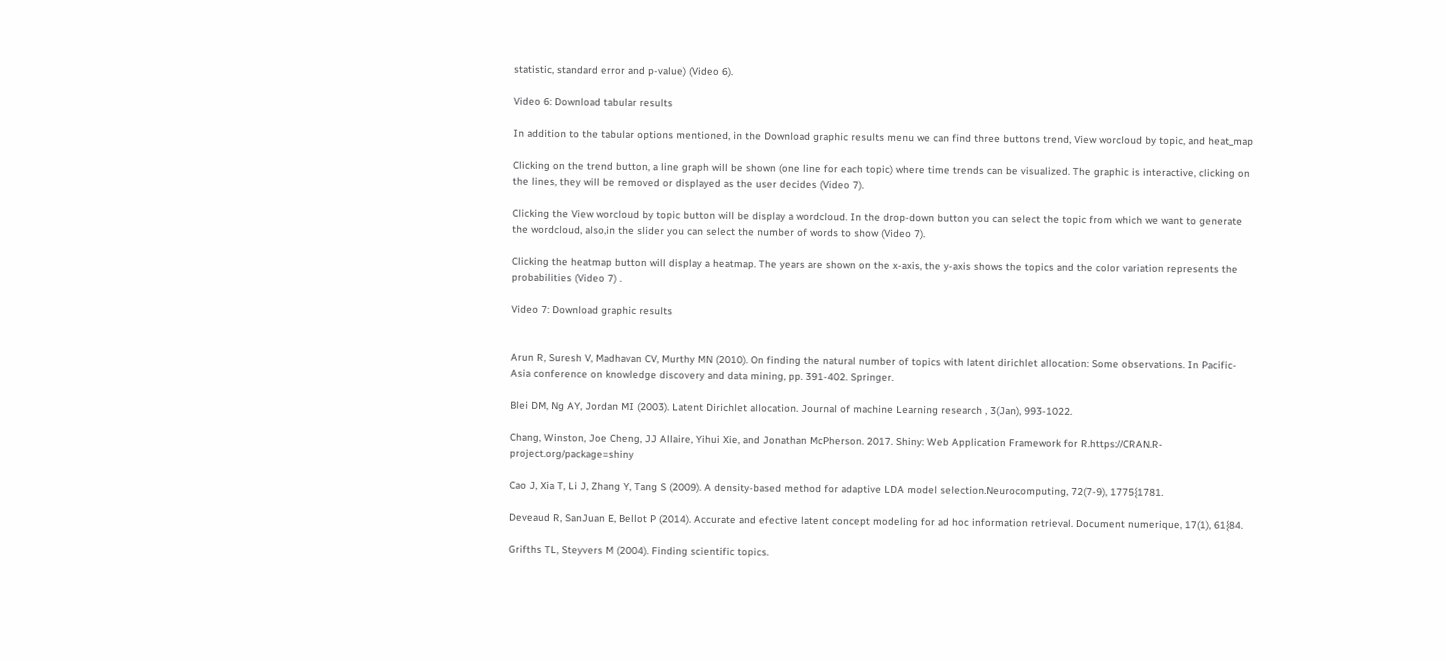statistic, standard error and p-value) (Video 6).

Video 6: Download tabular results

In addition to the tabular options mentioned, in the Download graphic results menu we can find three buttons trend, View worcloud by topic, and heat_map

Clicking on the trend button, a line graph will be shown (one line for each topic) where time trends can be visualized. The graphic is interactive, clicking on the lines, they will be removed or displayed as the user decides (Video 7).

Clicking the View worcloud by topic button will be display a wordcloud. In the drop-down button you can select the topic from which we want to generate the wordcloud, also,in the slider you can select the number of words to show (Video 7).

Clicking the heatmap button will display a heatmap. The years are shown on the x-axis, the y-axis shows the topics and the color variation represents the probabilities (Video 7) .

Video 7: Download graphic results


Arun R, Suresh V, Madhavan CV, Murthy MN (2010). On finding the natural number of topics with latent dirichlet allocation: Some observations. In Pacific-Asia conference on knowledge discovery and data mining, pp. 391-402. Springer.

Blei DM, Ng AY, Jordan MI (2003). Latent Dirichlet allocation. Journal of machine Learning research , 3(Jan), 993-1022.

Chang, Winston, Joe Cheng, JJ Allaire, Yihui Xie, and Jonathan McPherson. 2017. Shiny: Web Application Framework for R.https://CRAN.R-project.org/package=shiny

Cao J, Xia T, Li J, Zhang Y, Tang S (2009). A density-based method for adaptive LDA model selection.Neurocomputing, 72(7-9), 1775{1781.

Deveaud R, SanJuan E, Bellot P (2014). Accurate and efective latent concept modeling for ad hoc information retrieval. Document numerique, 17(1), 61{84.

Grifths TL, Steyvers M (2004). Finding scientific topics.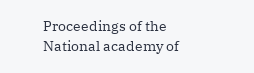Proceedings of the National academy of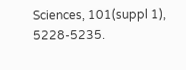Sciences, 101(suppl 1), 5228-5235.